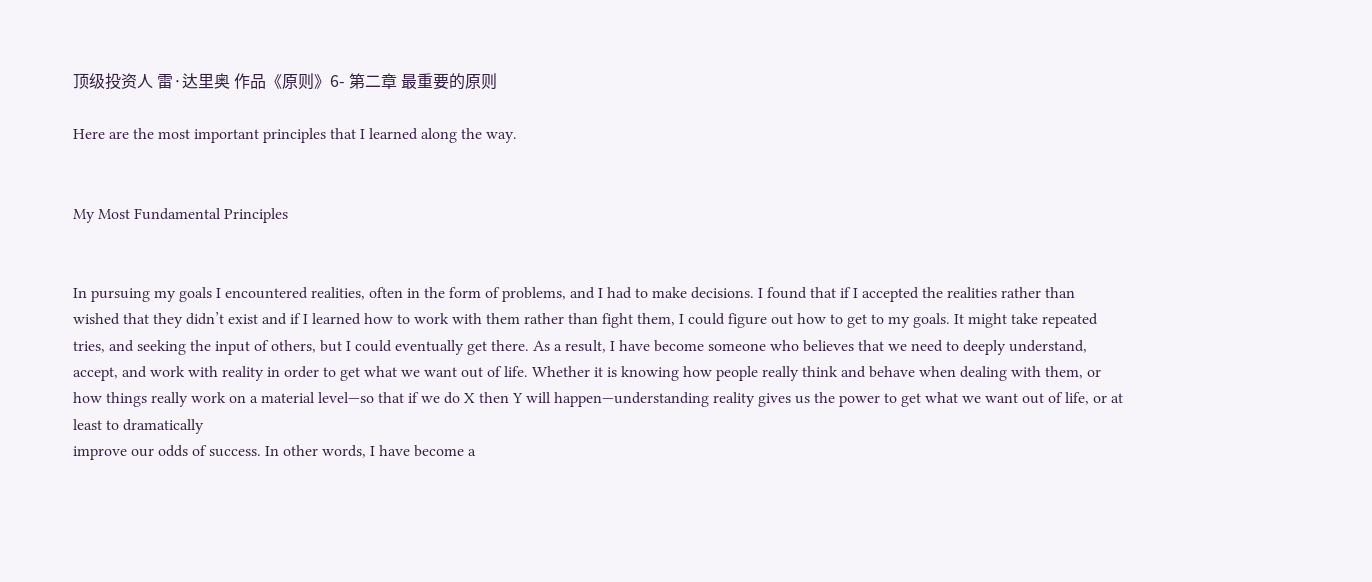顶级投资人 雷·达里奥 作品《原则》6- 第二章 最重要的原则

Here are the most important principles that I learned along the way.


My Most Fundamental Principles


In pursuing my goals I encountered realities, often in the form of problems, and I had to make decisions. I found that if I accepted the realities rather than wished that they didn’t exist and if I learned how to work with them rather than fight them, I could figure out how to get to my goals. It might take repeated tries, and seeking the input of others, but I could eventually get there. As a result, I have become someone who believes that we need to deeply understand, accept, and work with reality in order to get what we want out of life. Whether it is knowing how people really think and behave when dealing with them, or how things really work on a material level—so that if we do X then Y will happen—understanding reality gives us the power to get what we want out of life, or at least to dramatically
improve our odds of success. In other words, I have become a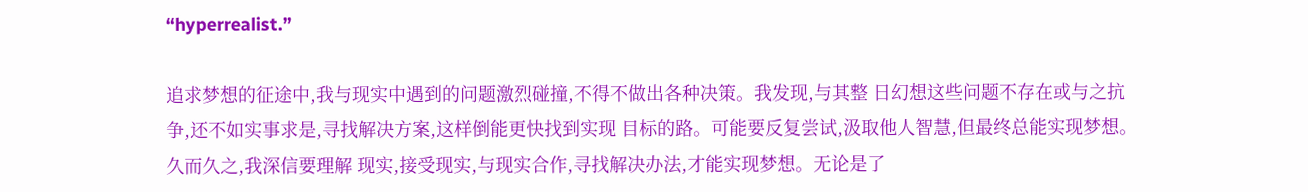“hyperrealist.”

追求梦想的征途中,我与现实中遇到的问题激烈碰撞,不得不做出各种决策。我发现,与其整 日幻想这些问题不存在或与之抗争,还不如实事求是,寻找解决方案,这样倒能更快找到实现 目标的路。可能要反复尝试,汲取他人智慧,但最终总能实现梦想。久而久之,我深信要理解 现实,接受现实,与现实合作,寻找解决办法,才能实现梦想。无论是了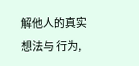解他人的真实想法与 行为,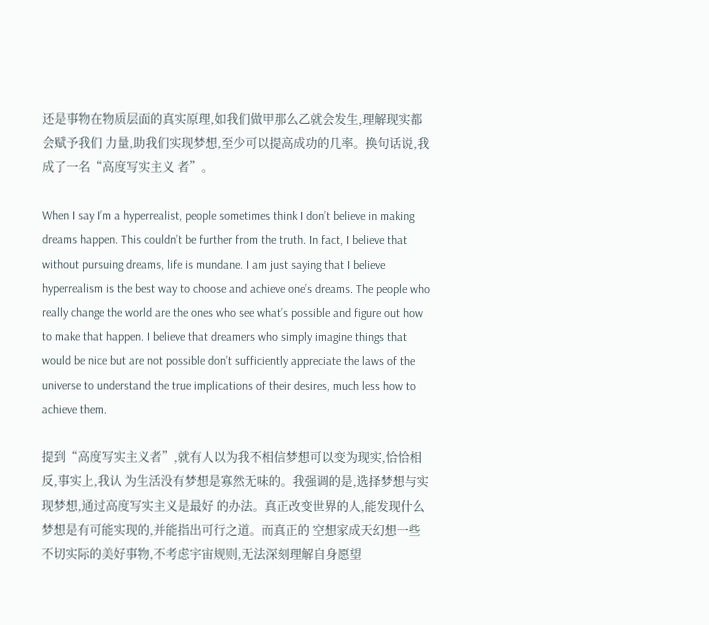还是事物在物质层面的真实原理,如我们做甲那么乙就会发生,理解现实都会赋予我们 力量,助我们实现梦想,至少可以提高成功的几率。换句话说,我成了一名“高度写实主义 者”。

When I say I’m a hyperrealist, people sometimes think I don’t believe in making dreams happen. This couldn’t be further from the truth. In fact, I believe that without pursuing dreams, life is mundane. I am just saying that I believe hyperrealism is the best way to choose and achieve one’s dreams. The people who really change the world are the ones who see what’s possible and figure out how to make that happen. I believe that dreamers who simply imagine things that would be nice but are not possible don’t sufficiently appreciate the laws of the universe to understand the true implications of their desires, much less how to achieve them.

提到“高度写实主义者”,就有人以为我不相信梦想可以变为现实,恰恰相反,事实上,我认 为生活没有梦想是寡然无味的。我强调的是,选择梦想与实现梦想,通过高度写实主义是最好 的办法。真正改变世界的人,能发现什么梦想是有可能实现的,并能指出可行之道。而真正的 空想家成天幻想一些不切实际的美好事物,不考虑宇宙规则,无法深刻理解自身愿望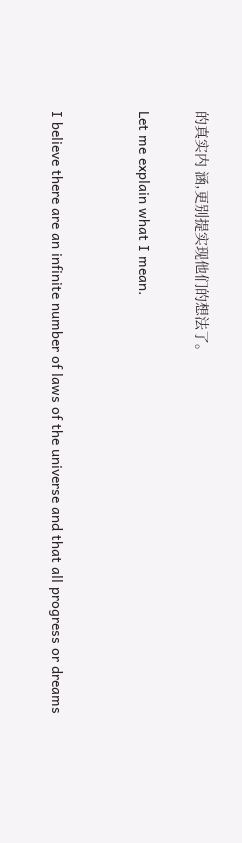的真实内 涵,更别提实现他们的想法了。

Let me explain what I mean.


I believe there are an infinite number of laws of the universe and that all progress or dreams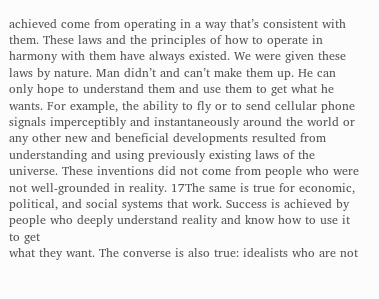achieved come from operating in a way that’s consistent with them. These laws and the principles of how to operate in harmony with them have always existed. We were given these laws by nature. Man didn’t and can’t make them up. He can only hope to understand them and use them to get what he wants. For example, the ability to fly or to send cellular phone signals imperceptibly and instantaneously around the world or any other new and beneficial developments resulted from understanding and using previously existing laws of the universe. These inventions did not come from people who were not well-grounded in reality. 17The same is true for economic, political, and social systems that work. Success is achieved by people who deeply understand reality and know how to use it to get
what they want. The converse is also true: idealists who are not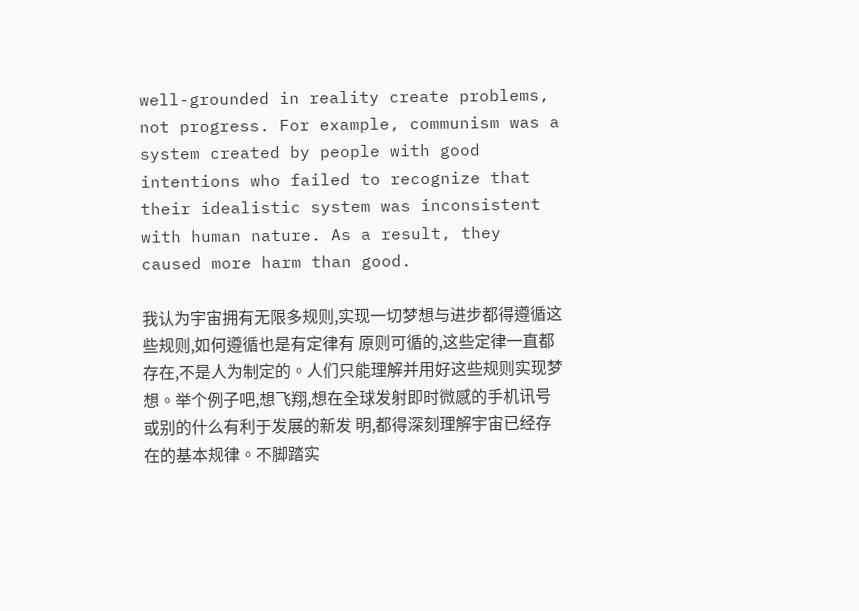well-grounded in reality create problems, not progress. For example, communism was a system created by people with good intentions who failed to recognize that their idealistic system was inconsistent with human nature. As a result, they caused more harm than good.

我认为宇宙拥有无限多规则,实现一切梦想与进步都得遵循这些规则,如何遵循也是有定律有 原则可循的,这些定律一直都存在,不是人为制定的。人们只能理解并用好这些规则实现梦 想。举个例子吧,想飞翔,想在全球发射即时微感的手机讯号或别的什么有利于发展的新发 明,都得深刻理解宇宙已经存在的基本规律。不脚踏实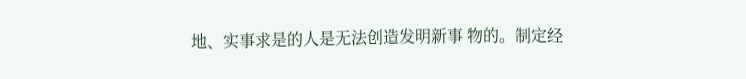地、实事求是的人是无法创造发明新事 物的。制定经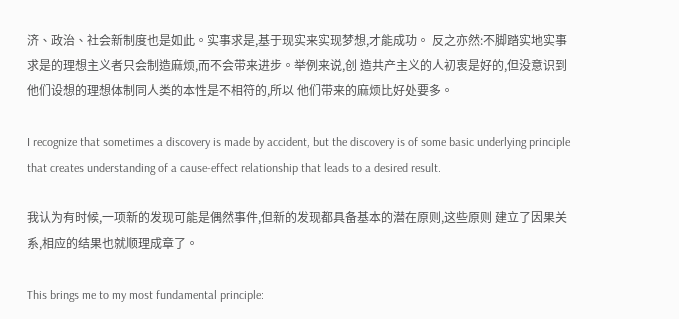济、政治、社会新制度也是如此。实事求是,基于现实来实现梦想,才能成功。 反之亦然:不脚踏实地实事求是的理想主义者只会制造麻烦,而不会带来进步。举例来说,创 造共产主义的人初衷是好的,但没意识到他们设想的理想体制同人类的本性是不相符的,所以 他们带来的麻烦比好处要多。

I recognize that sometimes a discovery is made by accident, but the discovery is of some basic underlying principle that creates understanding of a cause-effect relationship that leads to a desired result.

我认为有时候,一项新的发现可能是偶然事件,但新的发现都具备基本的潜在原则,这些原则 建立了因果关系,相应的结果也就顺理成章了。

This brings me to my most fundamental principle: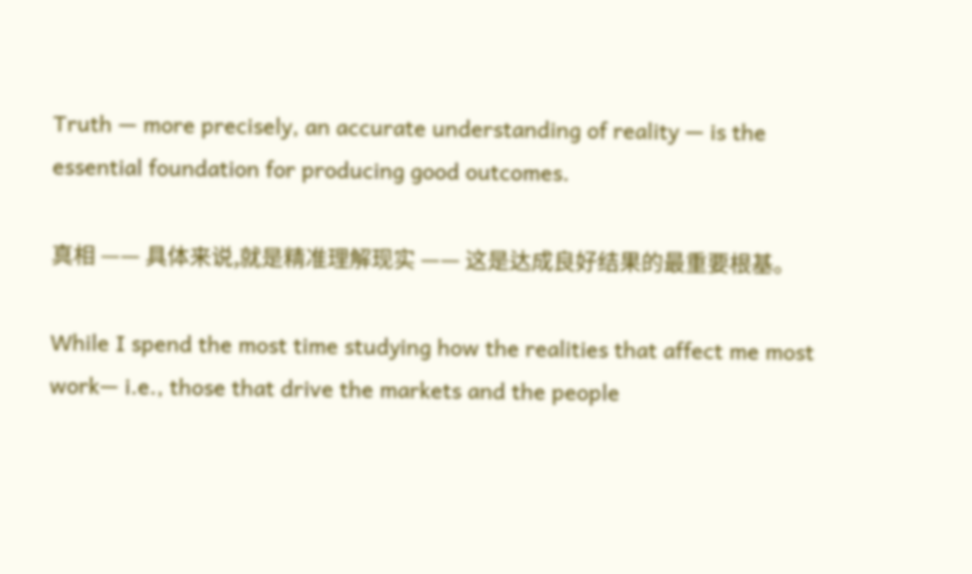Truth — more precisely, an accurate understanding of reality — is the essential foundation for producing good outcomes.

真相 —— 具体来说,就是精准理解现实 —— 这是达成良好结果的最重要根基。

While I spend the most time studying how the realities that affect me most work— i.e., those that drive the markets and the people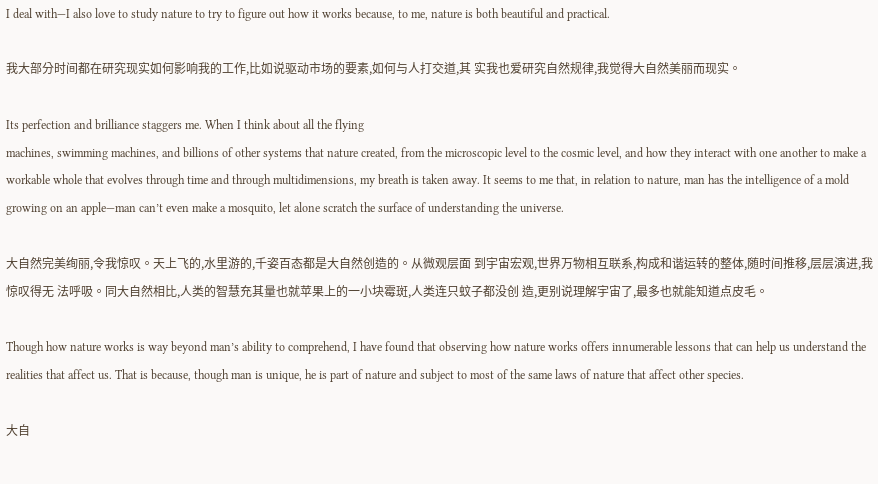I deal with—I also love to study nature to try to figure out how it works because, to me, nature is both beautiful and practical.

我大部分时间都在研究现实如何影响我的工作,比如说驱动市场的要素,如何与人打交道,其 实我也爱研究自然规律,我觉得大自然美丽而现实。

Its perfection and brilliance staggers me. When I think about all the flying
machines, swimming machines, and billions of other systems that nature created, from the microscopic level to the cosmic level, and how they interact with one another to make a workable whole that evolves through time and through multidimensions, my breath is taken away. It seems to me that, in relation to nature, man has the intelligence of a mold growing on an apple—man can’t even make a mosquito, let alone scratch the surface of understanding the universe.

大自然完美绚丽,令我惊叹。天上飞的,水里游的,千姿百态都是大自然创造的。从微观层面 到宇宙宏观,世界万物相互联系,构成和谐运转的整体,随时间推移,层层演进,我惊叹得无 法呼吸。同大自然相比,人类的智慧充其量也就苹果上的一小块霉斑,人类连只蚊子都没创 造,更别说理解宇宙了,最多也就能知道点皮毛。

Though how nature works is way beyond man’s ability to comprehend, I have found that observing how nature works offers innumerable lessons that can help us understand the realities that affect us. That is because, though man is unique, he is part of nature and subject to most of the same laws of nature that affect other species.

大自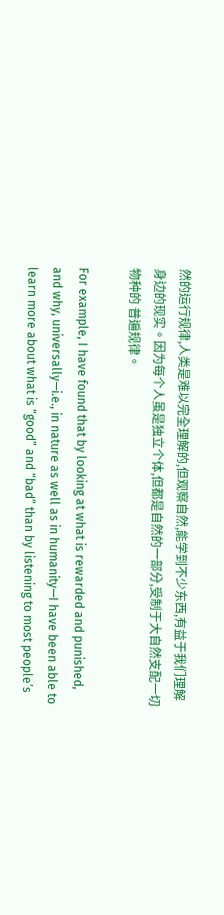然的运行规律,人类是难以完全理解的,但观察自然,能学到不少东西,有益于我们理解 身边的现实。因为每个人虽是独立个体,但都是自然的一部分,受制于大自然支配一切物种的 普遍规律。

For example, I have found that by looking at what is rewarded and punished, and why, universally—i.e., in nature as well as in humanity—I have been able to learn more about what is “good” and “bad” than by listening to most people’s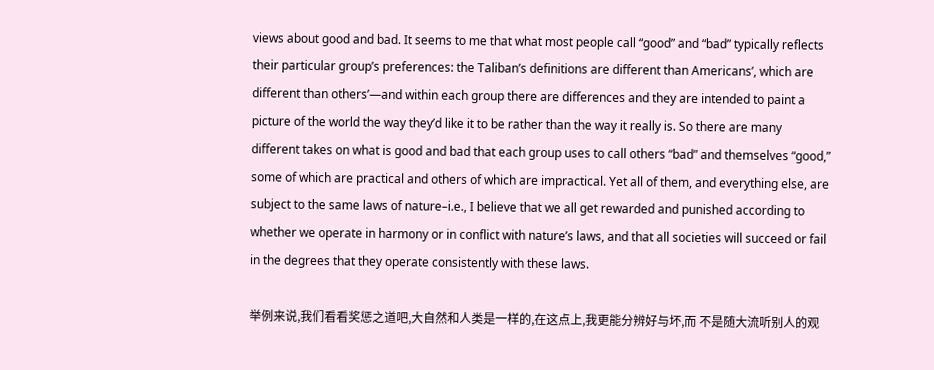views about good and bad. It seems to me that what most people call “good” and “bad” typically reflects their particular group’s preferences: the Taliban’s definitions are different than Americans’, which are different than others’—and within each group there are differences and they are intended to paint a picture of the world the way they’d like it to be rather than the way it really is. So there are many different takes on what is good and bad that each group uses to call others “bad” and themselves “good,” some of which are practical and others of which are impractical. Yet all of them, and everything else, are subject to the same laws of nature–i.e., I believe that we all get rewarded and punished according to whether we operate in harmony or in conflict with nature’s laws, and that all societies will succeed or fail in the degrees that they operate consistently with these laws.

举例来说,我们看看奖惩之道吧,大自然和人类是一样的,在这点上,我更能分辨好与坏,而 不是随大流听别人的观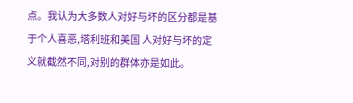点。我认为大多数人对好与坏的区分都是基于个人喜恶,塔利班和美国 人对好与坏的定义就截然不同,对别的群体亦是如此。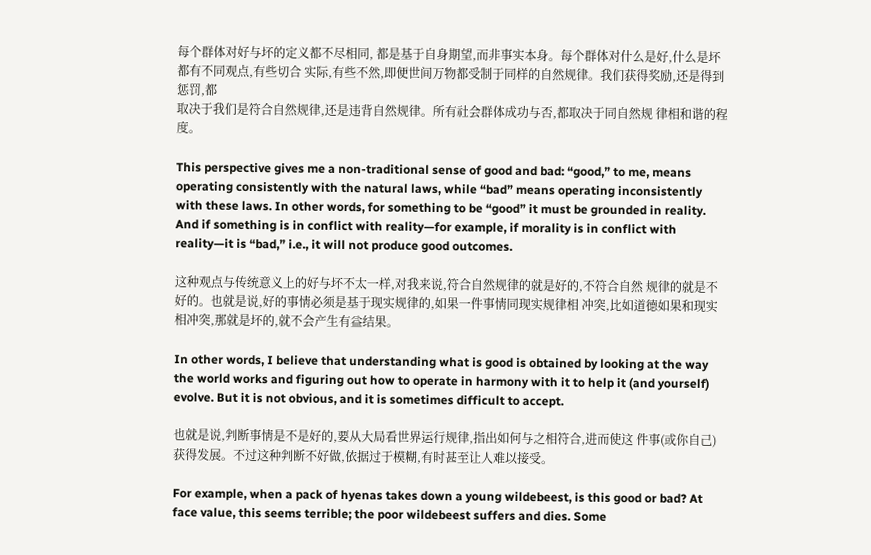每个群体对好与坏的定义都不尽相同, 都是基于自身期望,而非事实本身。每个群体对什么是好,什么是坏都有不同观点,有些切合 实际,有些不然,即便世间万物都受制于同样的自然规律。我们获得奖励,还是得到惩罚,都
取决于我们是符合自然规律,还是违背自然规律。所有社会群体成功与否,都取决于同自然规 律相和谐的程度。

This perspective gives me a non-traditional sense of good and bad: “good,” to me, means operating consistently with the natural laws, while “bad” means operating inconsistently with these laws. In other words, for something to be “good” it must be grounded in reality. And if something is in conflict with reality—for example, if morality is in conflict with reality—it is “bad,” i.e., it will not produce good outcomes.

这种观点与传统意义上的好与坏不太一样,对我来说,符合自然规律的就是好的,不符合自然 规律的就是不好的。也就是说,好的事情必须是基于现实规律的,如果一件事情同现实规律相 冲突,比如道德如果和现实相冲突,那就是坏的,就不会产生有益结果。

In other words, I believe that understanding what is good is obtained by looking at the way the world works and figuring out how to operate in harmony with it to help it (and yourself) evolve. But it is not obvious, and it is sometimes difficult to accept.

也就是说,判断事情是不是好的,要从大局看世界运行规律,指出如何与之相符合,进而使这 件事(或你自己)获得发展。不过这种判断不好做,依据过于模糊,有时甚至让人难以接受。

For example, when a pack of hyenas takes down a young wildebeest, is this good or bad? At face value, this seems terrible; the poor wildebeest suffers and dies. Some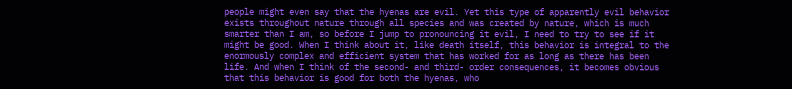people might even say that the hyenas are evil. Yet this type of apparently evil behavior exists throughout nature through all species and was created by nature, which is much smarter than I am, so before I jump to pronouncing it evil, I need to try to see if it might be good. When I think about it, like death itself, this behavior is integral to the enormously complex and efficient system that has worked for as long as there has been life. And when I think of the second- and third- order consequences, it becomes obvious that this behavior is good for both the hyenas, who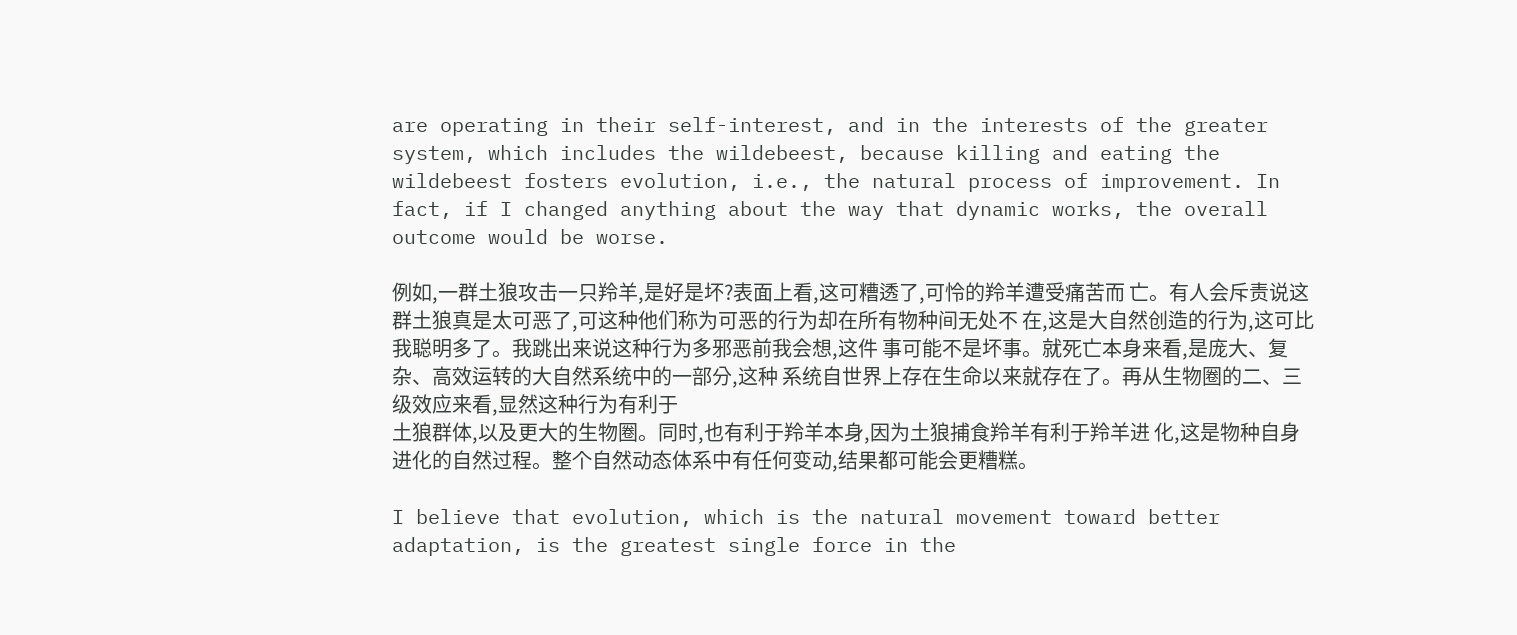are operating in their self-interest, and in the interests of the greater system, which includes the wildebeest, because killing and eating the wildebeest fosters evolution, i.e., the natural process of improvement. In fact, if I changed anything about the way that dynamic works, the overall outcome would be worse.

例如,一群土狼攻击一只羚羊,是好是坏?表面上看,这可糟透了,可怜的羚羊遭受痛苦而 亡。有人会斥责说这群土狼真是太可恶了,可这种他们称为可恶的行为却在所有物种间无处不 在,这是大自然创造的行为,这可比我聪明多了。我跳出来说这种行为多邪恶前我会想,这件 事可能不是坏事。就死亡本身来看,是庞大、复杂、高效运转的大自然系统中的一部分,这种 系统自世界上存在生命以来就存在了。再从生物圈的二、三级效应来看,显然这种行为有利于
土狼群体,以及更大的生物圈。同时,也有利于羚羊本身,因为土狼捕食羚羊有利于羚羊进 化,这是物种自身进化的自然过程。整个自然动态体系中有任何变动,结果都可能会更糟糕。

I believe that evolution, which is the natural movement toward better adaptation, is the greatest single force in the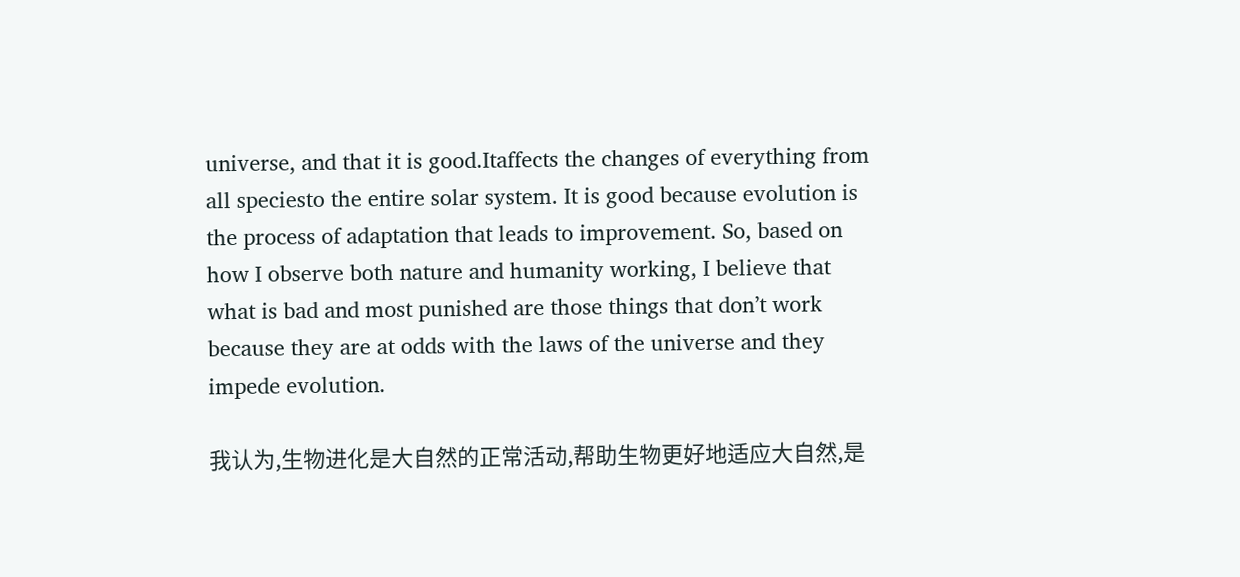universe, and that it is good.Itaffects the changes of everything from all speciesto the entire solar system. It is good because evolution is the process of adaptation that leads to improvement. So, based on how I observe both nature and humanity working, I believe that what is bad and most punished are those things that don’t work because they are at odds with the laws of the universe and they impede evolution.

我认为,生物进化是大自然的正常活动,帮助生物更好地适应大自然,是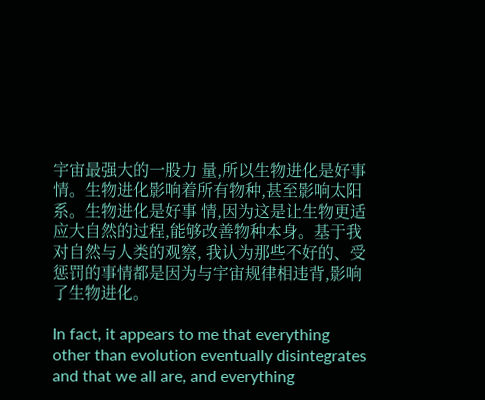宇宙最强大的一股力 量,所以生物进化是好事情。生物进化影响着所有物种,甚至影响太阳系。生物进化是好事 情,因为这是让生物更适应大自然的过程,能够改善物种本身。基于我对自然与人类的观察, 我认为那些不好的、受惩罚的事情都是因为与宇宙规律相违背,影响了生物进化。

In fact, it appears to me that everything other than evolution eventually disintegrates and that we all are, and everything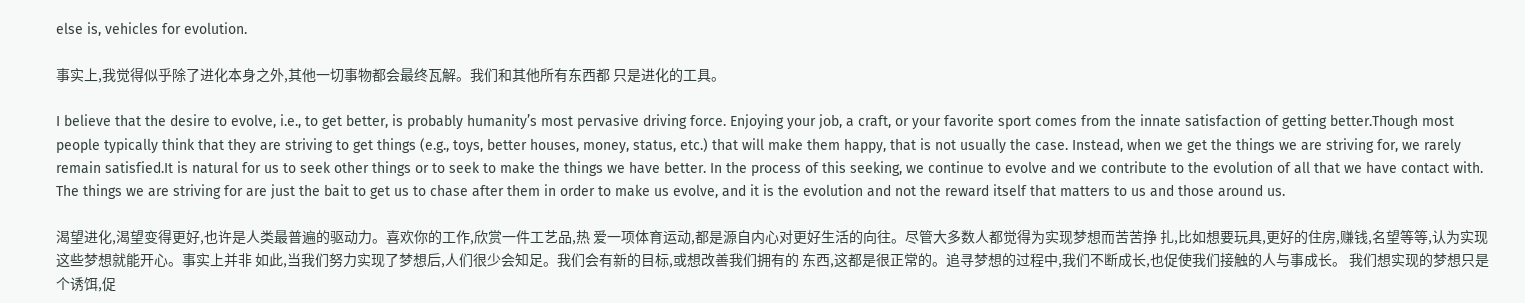else is, vehicles for evolution.

事实上,我觉得似乎除了进化本身之外,其他一切事物都会最终瓦解。我们和其他所有东西都 只是进化的工具。

I believe that the desire to evolve, i.e., to get better, is probably humanity’s most pervasive driving force. Enjoying your job, a craft, or your favorite sport comes from the innate satisfaction of getting better.Though most people typically think that they are striving to get things (e.g., toys, better houses, money, status, etc.) that will make them happy, that is not usually the case. Instead, when we get the things we are striving for, we rarely remain satisfied.It is natural for us to seek other things or to seek to make the things we have better. In the process of this seeking, we continue to evolve and we contribute to the evolution of all that we have contact with. The things we are striving for are just the bait to get us to chase after them in order to make us evolve, and it is the evolution and not the reward itself that matters to us and those around us.

渴望进化,渴望变得更好,也许是人类最普遍的驱动力。喜欢你的工作,欣赏一件工艺品,热 爱一项体育运动,都是源自内心对更好生活的向往。尽管大多数人都觉得为实现梦想而苦苦挣 扎,比如想要玩具,更好的住房,赚钱,名望等等,认为实现这些梦想就能开心。事实上并非 如此,当我们努力实现了梦想后,人们很少会知足。我们会有新的目标,或想改善我们拥有的 东西,这都是很正常的。追寻梦想的过程中,我们不断成长,也促使我们接触的人与事成长。 我们想实现的梦想只是个诱饵,促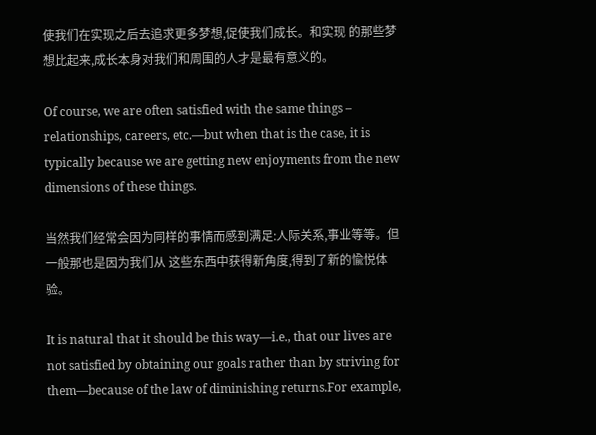使我们在实现之后去追求更多梦想,促使我们成长。和实现 的那些梦想比起来,成长本身对我们和周围的人才是最有意义的。

Of course, we are often satisfied with the same things – relationships, careers, etc.—but when that is the case, it is typically because we are getting new enjoyments from the new dimensions of these things.

当然我们经常会因为同样的事情而感到满足:人际关系,事业等等。但一般那也是因为我们从 这些东西中获得新角度,得到了新的愉悦体验。

It is natural that it should be this way—i.e., that our lives are not satisfied by obtaining our goals rather than by striving for them—because of the law of diminishing returns.For example,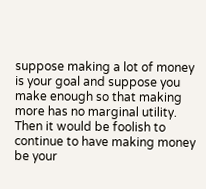suppose making a lot of money is your goal and suppose you make enough so that making more has no marginal utility. Then it would be foolish to continue to have making money be your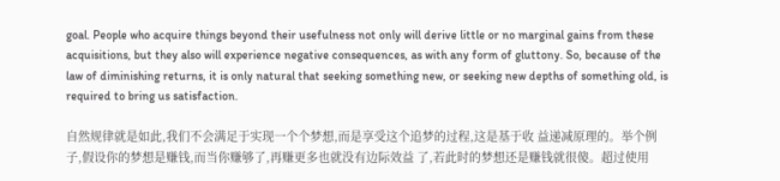goal. People who acquire things beyond their usefulness not only will derive little or no marginal gains from these acquisitions, but they also will experience negative consequences, as with any form of gluttony. So, because of the law of diminishing returns, it is only natural that seeking something new, or seeking new depths of something old, is required to bring us satisfaction.

自然规律就是如此,我们不会满足于实现一个个梦想,而是享受这个追梦的过程,这是基于收 益递减原理的。举个例子,假设你的梦想是赚钱,而当你赚够了,再赚更多也就没有边际效益 了,若此时的梦想还是赚钱就很傻。超过使用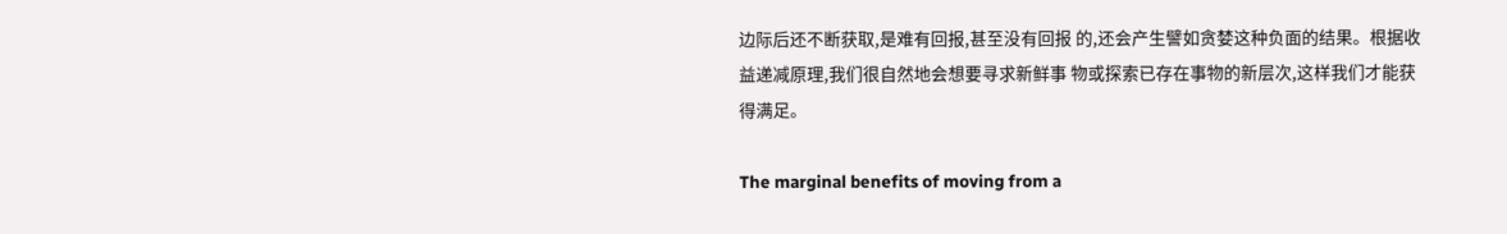边际后还不断获取,是难有回报,甚至没有回报 的,还会产生譬如贪婪这种负面的结果。根据收益递减原理,我们很自然地会想要寻求新鲜事 物或探索已存在事物的新层次,这样我们才能获得满足。

The marginal benefits of moving from a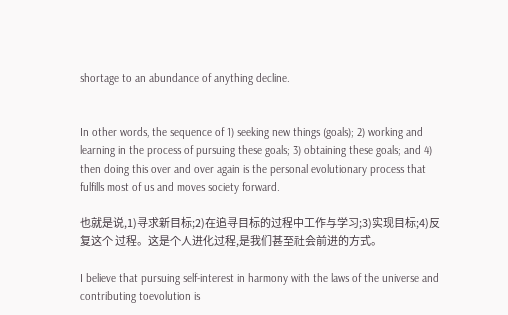shortage to an abundance of anything decline.


In other words, the sequence of 1) seeking new things (goals); 2) working and learning in the process of pursuing these goals; 3) obtaining these goals; and 4) then doing this over and over again is the personal evolutionary process that fulfills most of us and moves society forward.

也就是说,1)寻求新目标;2)在追寻目标的过程中工作与学习;3)实现目标;4)反复这个 过程。这是个人进化过程,是我们甚至社会前进的方式。

I believe that pursuing self-interest in harmony with the laws of the universe and contributing toevolution is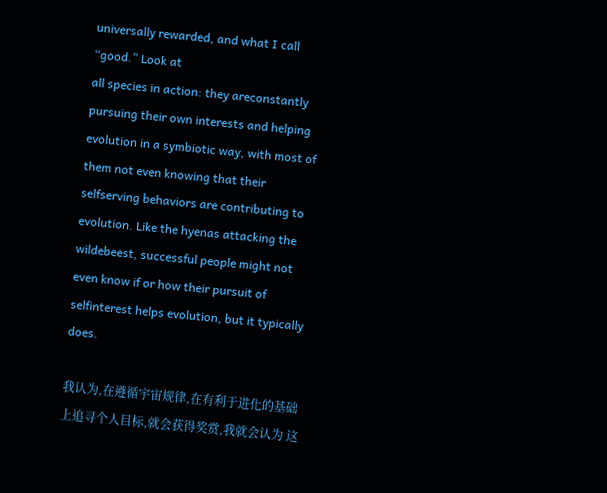universally rewarded, and what I call “good.” Look at
all species in action: they areconstantly pursuing their own interests and helping evolution in a symbiotic way, with most of them not even knowing that their selfserving behaviors are contributing to evolution. Like the hyenas attacking the wildebeest, successful people might not even know if or how their pursuit of selfinterest helps evolution, but it typically does.

我认为,在遵循宇宙规律,在有利于进化的基础上追寻个人目标,就会获得奖赏,我就会认为 这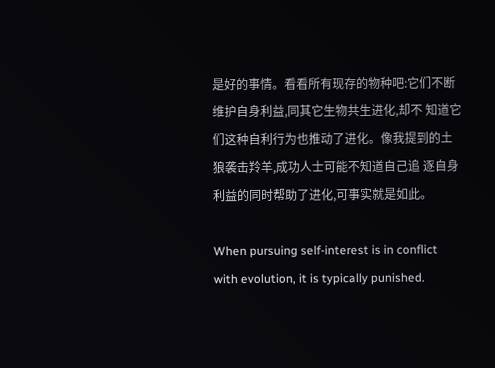是好的事情。看看所有现存的物种吧:它们不断维护自身利益,同其它生物共生进化,却不 知道它们这种自利行为也推动了进化。像我提到的土狼袭击羚羊,成功人士可能不知道自己追 逐自身利益的同时帮助了进化,可事实就是如此。

When pursuing self-interest is in conflict with evolution, it is typically punished.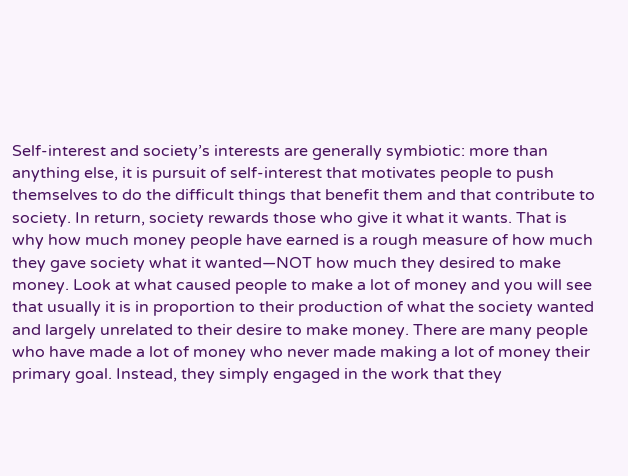Self-interest and society’s interests are generally symbiotic: more than anything else, it is pursuit of self-interest that motivates people to push themselves to do the difficult things that benefit them and that contribute to society. In return, society rewards those who give it what it wants. That is why how much money people have earned is a rough measure of how much they gave society what it wanted—NOT how much they desired to make money. Look at what caused people to make a lot of money and you will see that usually it is in proportion to their production of what the society wanted and largely unrelated to their desire to make money. There are many people who have made a lot of money who never made making a lot of money their primary goal. Instead, they simply engaged in the work that they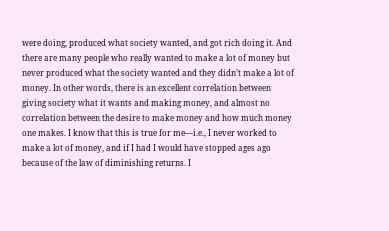were doing, produced what society wanted, and got rich doing it. And there are many people who really wanted to make a lot of money but never produced what the society wanted and they didn’t make a lot of money. In other words, there is an excellent correlation between giving society what it wants and making money, and almost no correlation between the desire to make money and how much money one makes. I know that this is true for me—i.e., I never worked to make a lot of money, and if I had I would have stopped ages ago because of the law of diminishing returns. I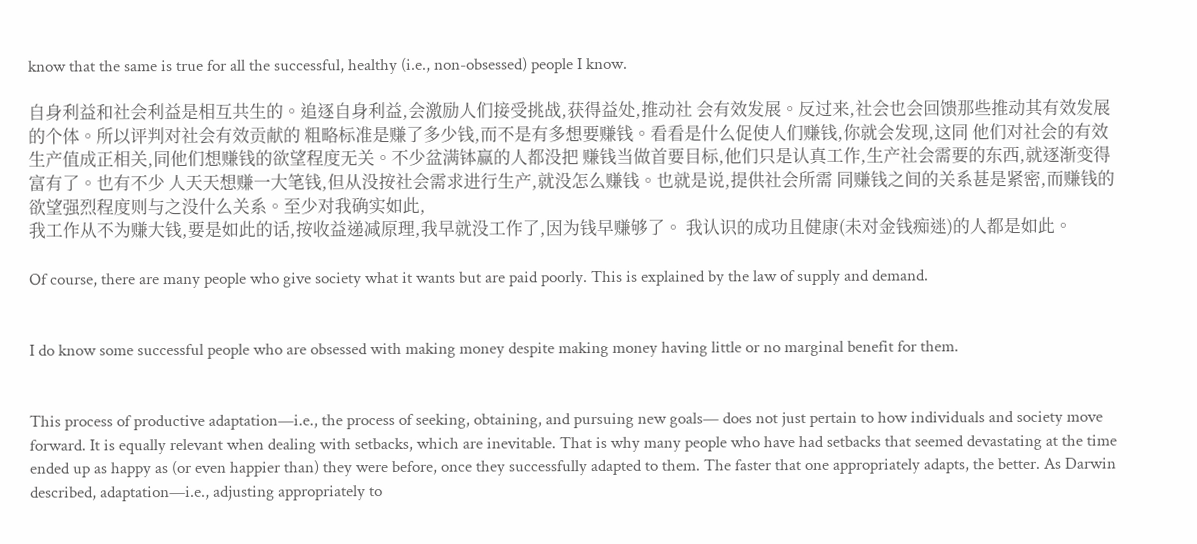know that the same is true for all the successful, healthy (i.e., non-obsessed) people I know.

自身利益和社会利益是相互共生的。追逐自身利益,会激励人们接受挑战,获得益处,推动社 会有效发展。反过来,社会也会回馈那些推动其有效发展的个体。所以评判对社会有效贡献的 粗略标准是赚了多少钱,而不是有多想要赚钱。看看是什么促使人们赚钱,你就会发现,这同 他们对社会的有效生产值成正相关,同他们想赚钱的欲望程度无关。不少盆满钵赢的人都没把 赚钱当做首要目标,他们只是认真工作,生产社会需要的东西,就逐渐变得富有了。也有不少 人天天想赚一大笔钱,但从没按社会需求进行生产,就没怎么赚钱。也就是说,提供社会所需 同赚钱之间的关系甚是紧密,而赚钱的欲望强烈程度则与之没什么关系。至少对我确实如此,
我工作从不为赚大钱,要是如此的话,按收益递减原理,我早就没工作了,因为钱早赚够了。 我认识的成功且健康(未对金钱痴迷)的人都是如此。

Of course, there are many people who give society what it wants but are paid poorly. This is explained by the law of supply and demand.


I do know some successful people who are obsessed with making money despite making money having little or no marginal benefit for them.


This process of productive adaptation—i.e., the process of seeking, obtaining, and pursuing new goals— does not just pertain to how individuals and society move forward. It is equally relevant when dealing with setbacks, which are inevitable. That is why many people who have had setbacks that seemed devastating at the time ended up as happy as (or even happier than) they were before, once they successfully adapted to them. The faster that one appropriately adapts, the better. As Darwin described, adaptation—i.e., adjusting appropriately to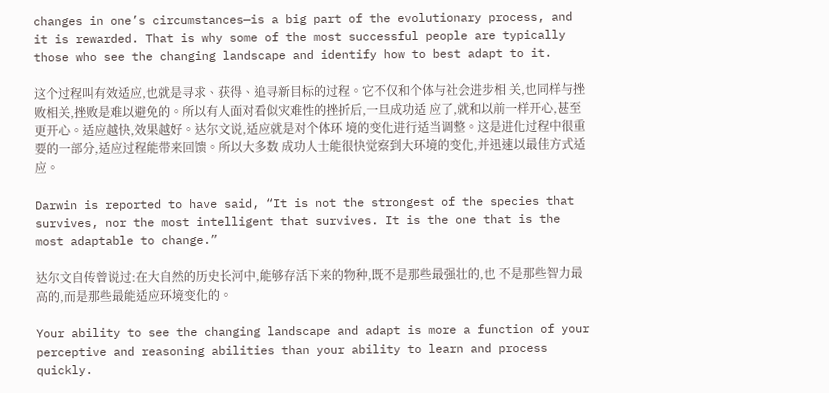changes in one’s circumstances—is a big part of the evolutionary process, and it is rewarded. That is why some of the most successful people are typically those who see the changing landscape and identify how to best adapt to it.

这个过程叫有效适应,也就是寻求、获得、追寻新目标的过程。它不仅和个体与社会进步相 关,也同样与挫败相关,挫败是难以避免的。所以有人面对看似灾难性的挫折后,一旦成功适 应了,就和以前一样开心,甚至更开心。适应越快,效果越好。达尔文说,适应就是对个体环 境的变化进行适当调整。这是进化过程中很重要的一部分,适应过程能带来回馈。所以大多数 成功人士能很快觉察到大环境的变化,并迅速以最佳方式适应。

Darwin is reported to have said, “It is not the strongest of the species that survives, nor the most intelligent that survives. It is the one that is the most adaptable to change.”

达尔文自传曾说过:在大自然的历史长河中,能够存活下来的物种,既不是那些最强壮的,也 不是那些智力最高的,而是那些最能适应环境变化的。

Your ability to see the changing landscape and adapt is more a function of your perceptive and reasoning abilities than your ability to learn and process quickly.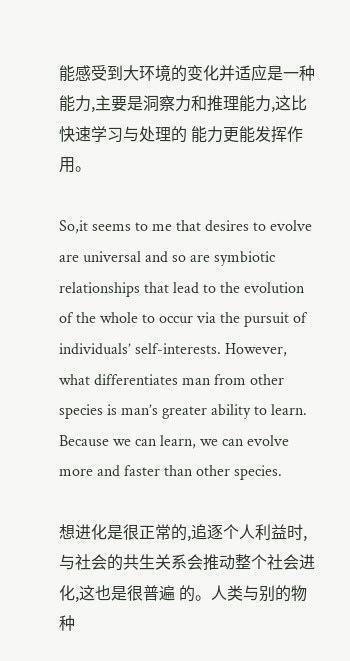能感受到大环境的变化并适应是一种能力,主要是洞察力和推理能力,这比快速学习与处理的 能力更能发挥作用。

So,it seems to me that desires to evolve are universal and so are symbiotic relationships that lead to the evolution of the whole to occur via the pursuit of individuals’ self-interests. However, what differentiates man from other species is man’s greater ability to learn. Because we can learn, we can evolve more and faster than other species.

想进化是很正常的,追逐个人利益时,与社会的共生关系会推动整个社会进化,这也是很普遍 的。人类与别的物种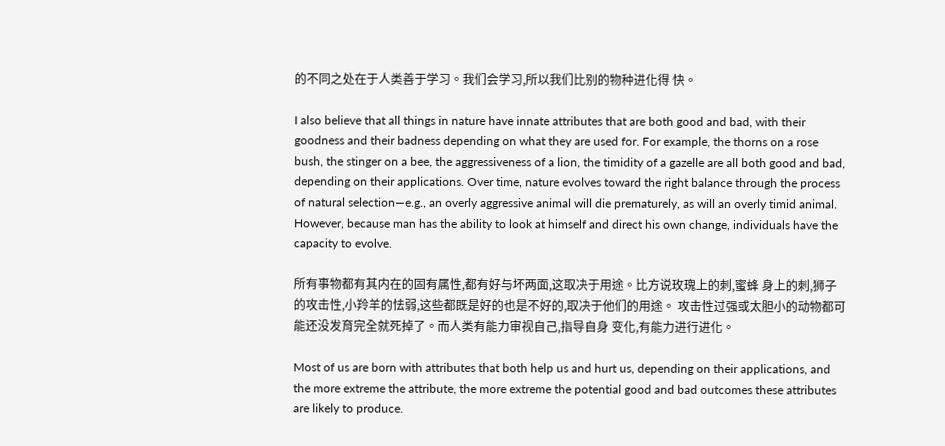的不同之处在于人类善于学习。我们会学习,所以我们比别的物种进化得 快。

I also believe that all things in nature have innate attributes that are both good and bad, with their goodness and their badness depending on what they are used for. For example, the thorns on a rose bush, the stinger on a bee, the aggressiveness of a lion, the timidity of a gazelle are all both good and bad, depending on their applications. Over time, nature evolves toward the right balance through the process of natural selection—e.g., an overly aggressive animal will die prematurely, as will an overly timid animal. However, because man has the ability to look at himself and direct his own change, individuals have the capacity to evolve.

所有事物都有其内在的固有属性,都有好与坏两面,这取决于用途。比方说玫瑰上的刺,蜜蜂 身上的刺,狮子的攻击性,小羚羊的怯弱,这些都既是好的也是不好的,取决于他们的用途。 攻击性过强或太胆小的动物都可能还没发育完全就死掉了。而人类有能力审视自己,指导自身 变化,有能力进行进化。

Most of us are born with attributes that both help us and hurt us, depending on their applications, and the more extreme the attribute, the more extreme the potential good and bad outcomes these attributes are likely to produce.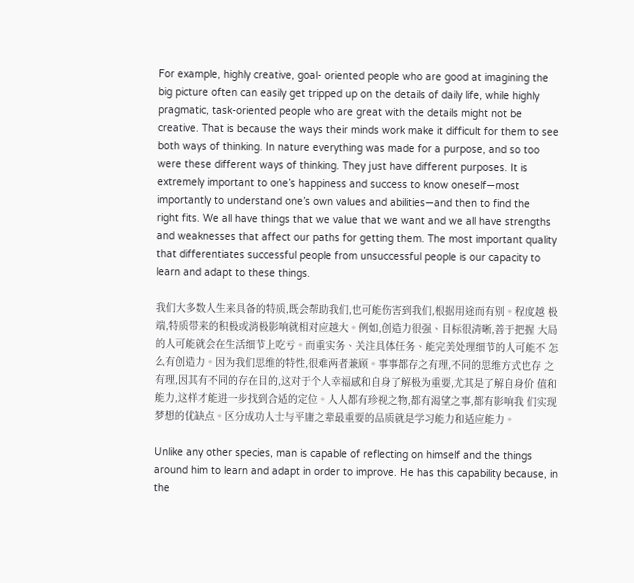For example, highly creative, goal- oriented people who are good at imagining the big picture often can easily get tripped up on the details of daily life, while highly pragmatic, task-oriented people who are great with the details might not be creative. That is because the ways their minds work make it difficult for them to see both ways of thinking. In nature everything was made for a purpose, and so too were these different ways of thinking. They just have different purposes. It is extremely important to one’s happiness and success to know oneself—most importantly to understand one’s own values and abilities—and then to find the
right fits. We all have things that we value that we want and we all have strengths and weaknesses that affect our paths for getting them. The most important quality that differentiates successful people from unsuccessful people is our capacity to learn and adapt to these things.

我们大多数人生来具备的特质,既会帮助我们,也可能伤害到我们,根据用途而有别。程度越 极端,特质带来的积极或消极影响就相对应越大。例如,创造力很强、目标很清晰,善于把握 大局的人可能就会在生活细节上吃亏。而重实务、关注具体任务、能完美处理细节的人可能不 怎么有创造力。因为我们思维的特性,很难两者兼顾。事事都存之有理,不同的思维方式也存 之有理,因其有不同的存在目的,这对于个人幸福感和自身了解极为重要,尤其是了解自身价 值和能力,这样才能进一步找到合适的定位。人人都有珍视之物,都有渴望之事,都有影响我 们实现梦想的优缺点。区分成功人士与平庸之辈最重要的品质就是学习能力和适应能力。

Unlike any other species, man is capable of reflecting on himself and the things around him to learn and adapt in order to improve. He has this capability because, in the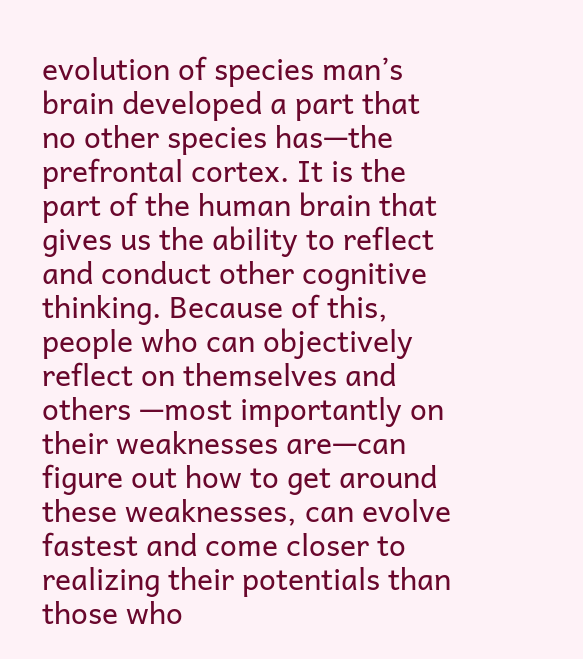evolution of species man’s brain developed a part that no other species has—the prefrontal cortex. It is the part of the human brain that gives us the ability to reflect and conduct other cognitive thinking. Because of this, people who can objectively reflect on themselves and others —most importantly on their weaknesses are—can figure out how to get around these weaknesses, can evolve fastest and come closer to realizing their potentials than those who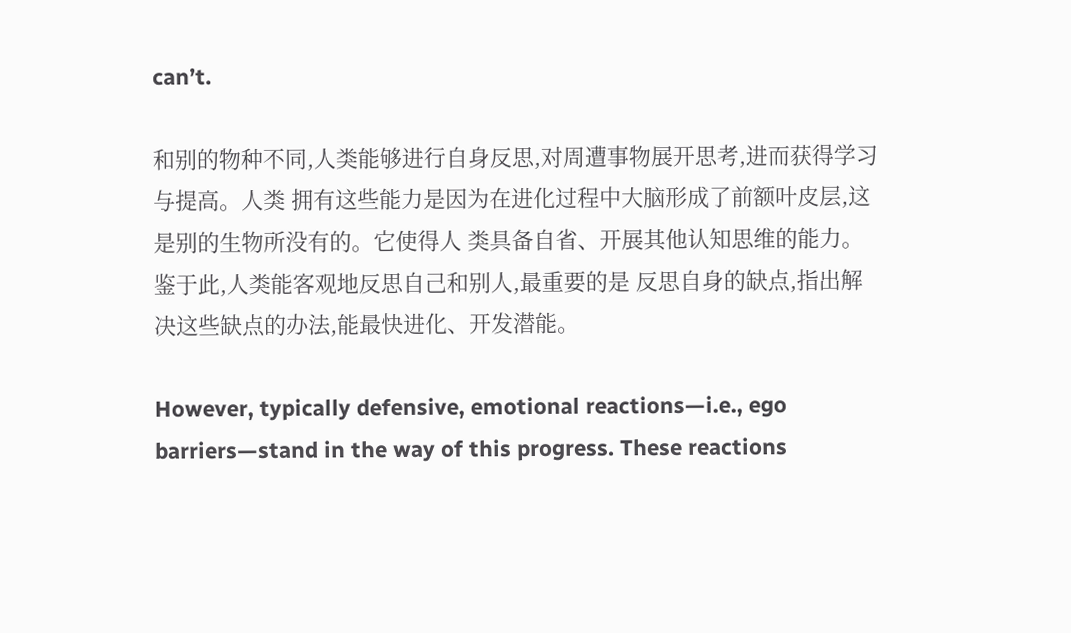can’t.

和别的物种不同,人类能够进行自身反思,对周遭事物展开思考,进而获得学习与提高。人类 拥有这些能力是因为在进化过程中大脑形成了前额叶皮层,这是别的生物所没有的。它使得人 类具备自省、开展其他认知思维的能力。鉴于此,人类能客观地反思自己和别人,最重要的是 反思自身的缺点,指出解决这些缺点的办法,能最快进化、开发潜能。

However, typically defensive, emotional reactions—i.e., ego barriers—stand in the way of this progress. These reactions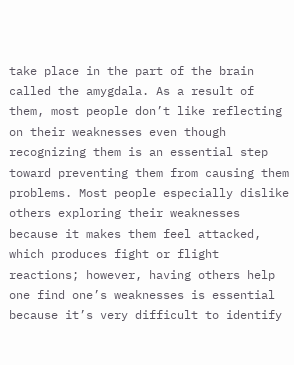take place in the part of the brain called the amygdala. As a result of them, most people don’t like reflecting on their weaknesses even though recognizing them is an essential step toward preventing them from causing them problems. Most people especially dislike others exploring their weaknesses because it makes them feel attacked, which produces fight or flight reactions; however, having others help one find one’s weaknesses is essential because it’s very difficult to identify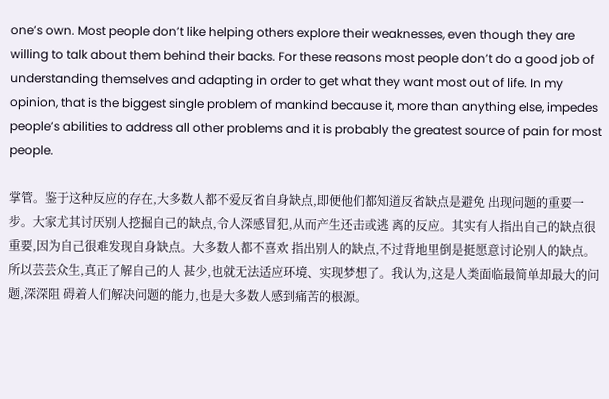one’s own. Most people don’t like helping others explore their weaknesses, even though they are willing to talk about them behind their backs. For these reasons most people don’t do a good job of understanding themselves and adapting in order to get what they want most out of life. In my opinion, that is the biggest single problem of mankind because it, more than anything else, impedes people’s abilities to address all other problems and it is probably the greatest source of pain for most people.

掌管。鉴于这种反应的存在,大多数人都不爱反省自身缺点,即便他们都知道反省缺点是避免 出现问题的重要一步。大家尤其讨厌别人挖掘自己的缺点,令人深感冒犯,从而产生还击或逃 离的反应。其实有人指出自己的缺点很重要,因为自己很难发现自身缺点。大多数人都不喜欢 指出别人的缺点,不过背地里倒是挺愿意讨论别人的缺点。所以芸芸众生,真正了解自己的人 甚少,也就无法适应环境、实现梦想了。我认为,这是人类面临最简单却最大的问题,深深阻 碍着人们解决问题的能力,也是大多数人感到痛苦的根源。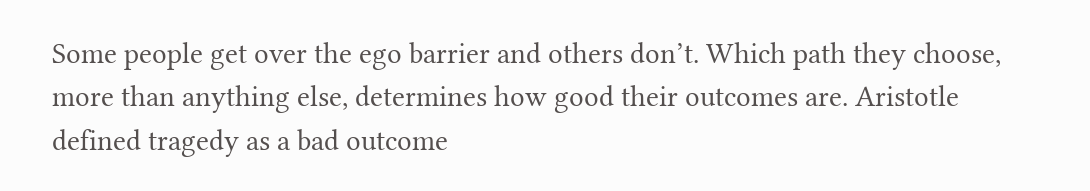Some people get over the ego barrier and others don’t. Which path they choose, more than anything else, determines how good their outcomes are. Aristotle defined tragedy as a bad outcome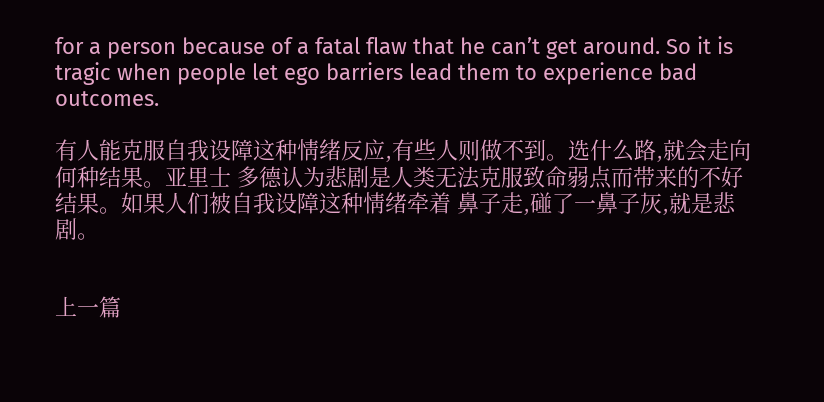for a person because of a fatal flaw that he can’t get around. So it is tragic when people let ego barriers lead them to experience bad outcomes.

有人能克服自我设障这种情绪反应,有些人则做不到。选什么路,就会走向何种结果。亚里士 多德认为悲剧是人类无法克服致命弱点而带来的不好结果。如果人们被自我设障这种情绪牵着 鼻子走,碰了一鼻子灰,就是悲剧。


上一篇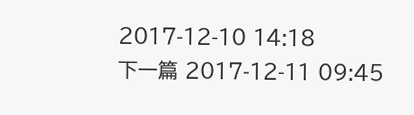2017-12-10 14:18
下一篇 2017-12-11 09:45